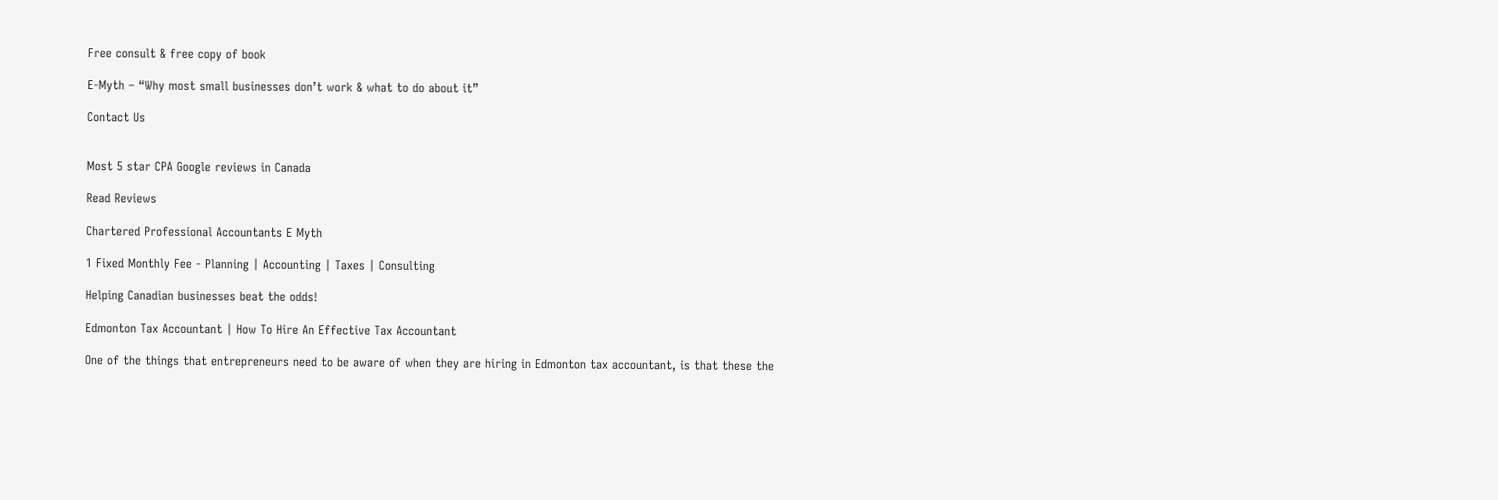Free consult & free copy of book

E-Myth – “Why most small businesses don’t work & what to do about it”

Contact Us


Most 5 star CPA Google reviews in Canada

Read Reviews

Chartered Professional Accountants E Myth

1 Fixed Monthly Fee - Planning | Accounting | Taxes | Consulting

Helping Canadian businesses beat the odds!

Edmonton Tax Accountant | How To Hire An Effective Tax Accountant

One of the things that entrepreneurs need to be aware of when they are hiring in Edmonton tax accountant, is that these the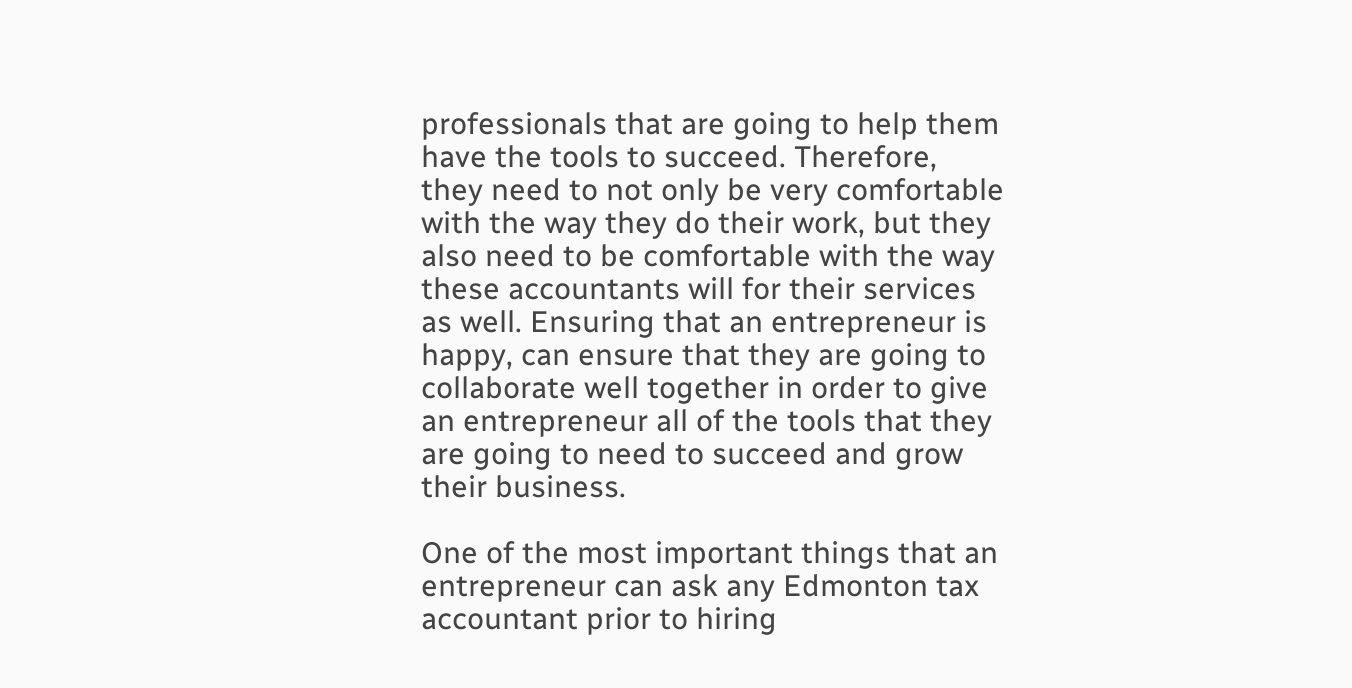professionals that are going to help them have the tools to succeed. Therefore, they need to not only be very comfortable with the way they do their work, but they also need to be comfortable with the way these accountants will for their services as well. Ensuring that an entrepreneur is happy, can ensure that they are going to collaborate well together in order to give an entrepreneur all of the tools that they are going to need to succeed and grow their business.

One of the most important things that an entrepreneur can ask any Edmonton tax accountant prior to hiring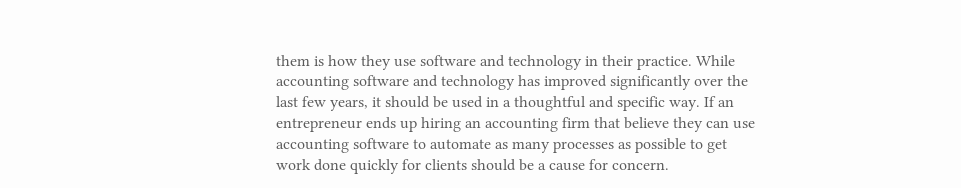them is how they use software and technology in their practice. While accounting software and technology has improved significantly over the last few years, it should be used in a thoughtful and specific way. If an entrepreneur ends up hiring an accounting firm that believe they can use accounting software to automate as many processes as possible to get work done quickly for clients should be a cause for concern.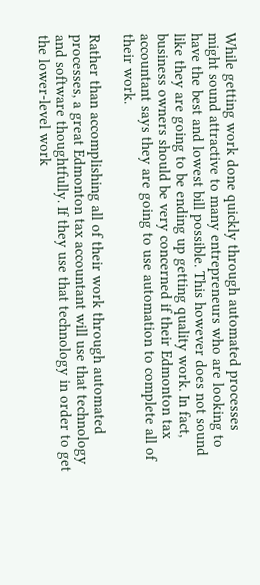While getting work done quickly through automated processes might sound attractive to many entrepreneurs who are looking to have the best and lowest bill possible. This however does not sound like they are going to be ending up getting quality work. In fact, business owners should be very concerned if their Edmonton tax accountant says they are going to use automation to complete all of their work.

Rather than accomplishing all of their work through automated processes, a great Edmonton tax accountant will use that technology and software thoughtfully. If they use that technology in order to get the lower-level work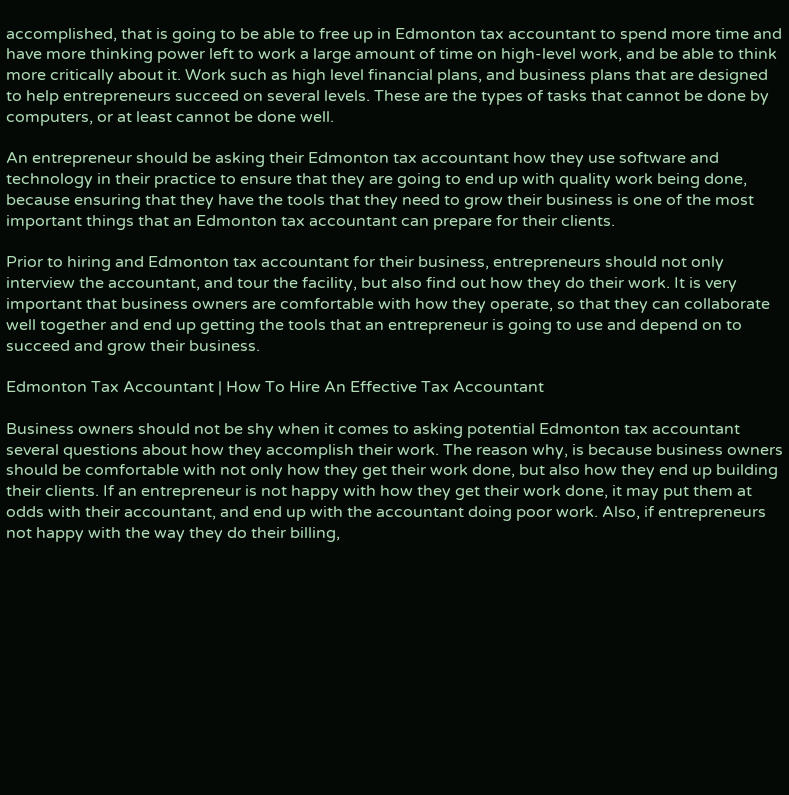accomplished, that is going to be able to free up in Edmonton tax accountant to spend more time and have more thinking power left to work a large amount of time on high-level work, and be able to think more critically about it. Work such as high level financial plans, and business plans that are designed to help entrepreneurs succeed on several levels. These are the types of tasks that cannot be done by computers, or at least cannot be done well.

An entrepreneur should be asking their Edmonton tax accountant how they use software and technology in their practice to ensure that they are going to end up with quality work being done, because ensuring that they have the tools that they need to grow their business is one of the most important things that an Edmonton tax accountant can prepare for their clients.

Prior to hiring and Edmonton tax accountant for their business, entrepreneurs should not only interview the accountant, and tour the facility, but also find out how they do their work. It is very important that business owners are comfortable with how they operate, so that they can collaborate well together and end up getting the tools that an entrepreneur is going to use and depend on to succeed and grow their business.

Edmonton Tax Accountant | How To Hire An Effective Tax Accountant

Business owners should not be shy when it comes to asking potential Edmonton tax accountant several questions about how they accomplish their work. The reason why, is because business owners should be comfortable with not only how they get their work done, but also how they end up building their clients. If an entrepreneur is not happy with how they get their work done, it may put them at odds with their accountant, and end up with the accountant doing poor work. Also, if entrepreneurs not happy with the way they do their billing,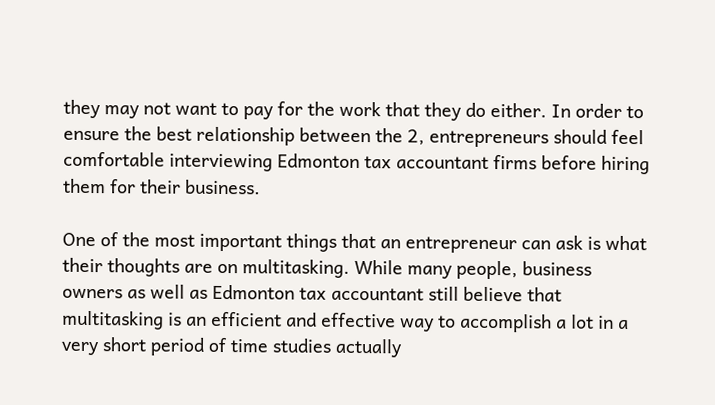they may not want to pay for the work that they do either. In order to ensure the best relationship between the 2, entrepreneurs should feel comfortable interviewing Edmonton tax accountant firms before hiring them for their business.

One of the most important things that an entrepreneur can ask is what their thoughts are on multitasking. While many people, business owners as well as Edmonton tax accountant still believe that multitasking is an efficient and effective way to accomplish a lot in a very short period of time studies actually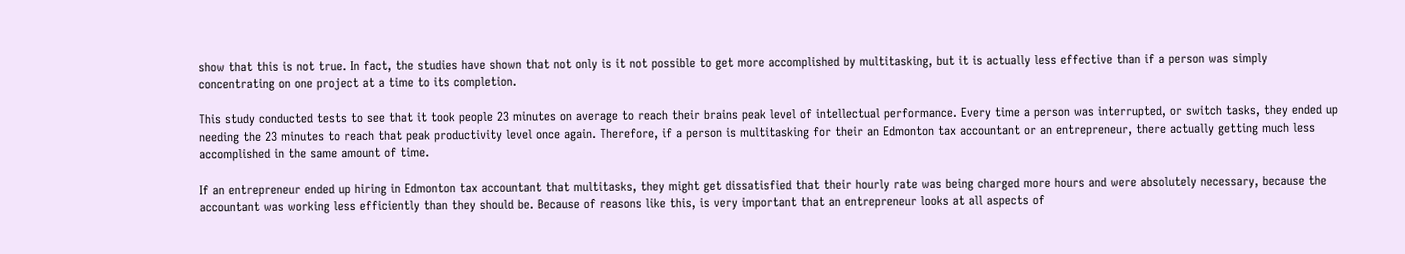show that this is not true. In fact, the studies have shown that not only is it not possible to get more accomplished by multitasking, but it is actually less effective than if a person was simply concentrating on one project at a time to its completion.

This study conducted tests to see that it took people 23 minutes on average to reach their brains peak level of intellectual performance. Every time a person was interrupted, or switch tasks, they ended up needing the 23 minutes to reach that peak productivity level once again. Therefore, if a person is multitasking for their an Edmonton tax accountant or an entrepreneur, there actually getting much less accomplished in the same amount of time.

If an entrepreneur ended up hiring in Edmonton tax accountant that multitasks, they might get dissatisfied that their hourly rate was being charged more hours and were absolutely necessary, because the accountant was working less efficiently than they should be. Because of reasons like this, is very important that an entrepreneur looks at all aspects of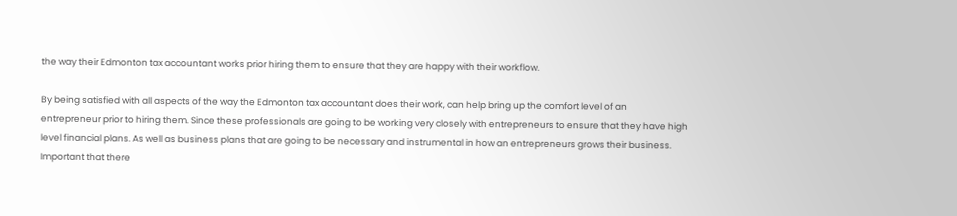the way their Edmonton tax accountant works prior hiring them to ensure that they are happy with their workflow.

By being satisfied with all aspects of the way the Edmonton tax accountant does their work, can help bring up the comfort level of an entrepreneur prior to hiring them. Since these professionals are going to be working very closely with entrepreneurs to ensure that they have high level financial plans. As well as business plans that are going to be necessary and instrumental in how an entrepreneurs grows their business. Important that there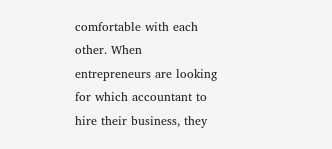comfortable with each other. When entrepreneurs are looking for which accountant to hire their business, they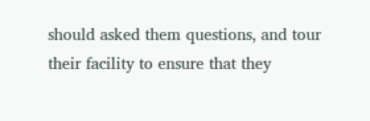should asked them questions, and tour their facility to ensure that they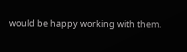would be happy working with them.